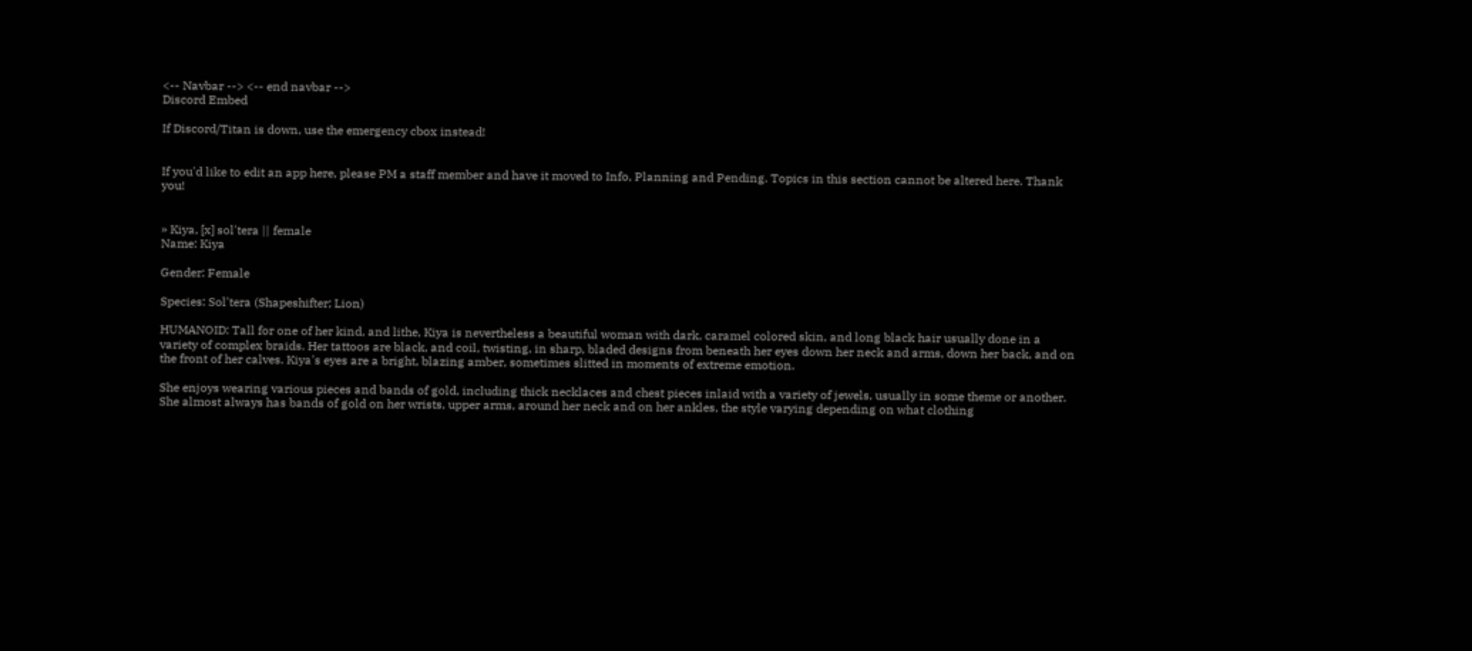<-- Navbar --> <-- end navbar -->
Discord Embed

If Discord/Titan is down, use the emergency cbox instead!


If you'd like to edit an app here, please PM a staff member and have it moved to Info, Planning and Pending. Topics in this section cannot be altered here. Thank you!


» Kiya, [x] sol'tera || female
Name: Kiya

Gender: Female

Species: Sol'tera (Shapeshifter; Lion)

HUMANOID: Tall for one of her kind, and lithe, Kiya is nevertheless a beautiful woman with dark, caramel colored skin, and long black hair usually done in a variety of complex braids. Her tattoos are black, and coil, twisting, in sharp, bladed designs from beneath her eyes down her neck and arms, down her back, and on the front of her calves. Kiya's eyes are a bright, blazing amber, sometimes slitted in moments of extreme emotion.

She enjoys wearing various pieces and bands of gold, including thick necklaces and chest pieces inlaid with a variety of jewels, usually in some theme or another. She almost always has bands of gold on her wrists, upper arms, around her neck and on her ankles, the style varying depending on what clothing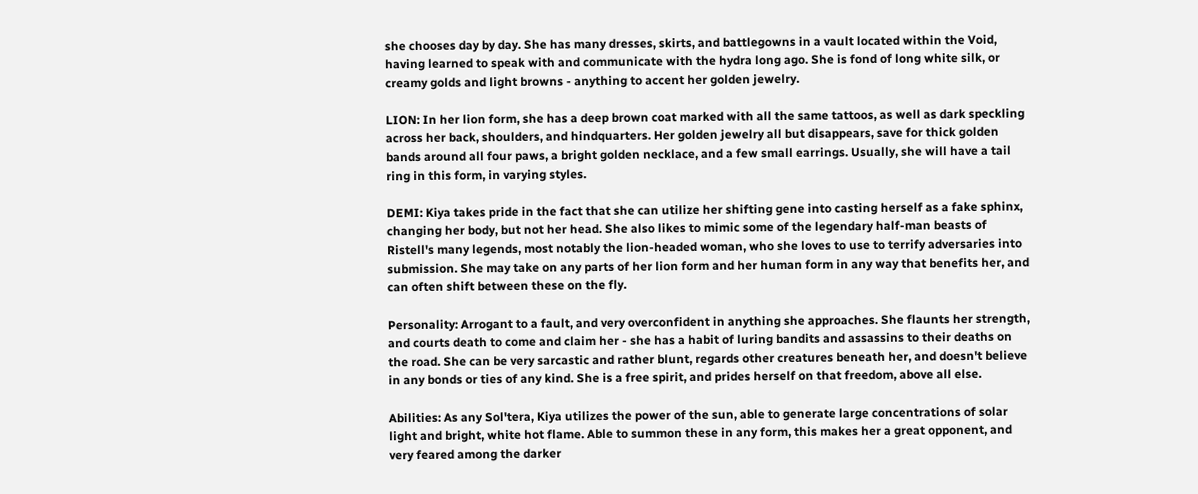she chooses day by day. She has many dresses, skirts, and battlegowns in a vault located within the Void, having learned to speak with and communicate with the hydra long ago. She is fond of long white silk, or creamy golds and light browns - anything to accent her golden jewelry.

LION: In her lion form, she has a deep brown coat marked with all the same tattoos, as well as dark speckling across her back, shoulders, and hindquarters. Her golden jewelry all but disappears, save for thick golden bands around all four paws, a bright golden necklace, and a few small earrings. Usually, she will have a tail ring in this form, in varying styles.

DEMI: Kiya takes pride in the fact that she can utilize her shifting gene into casting herself as a fake sphinx, changing her body, but not her head. She also likes to mimic some of the legendary half-man beasts of Ristell's many legends, most notably the lion-headed woman, who she loves to use to terrify adversaries into submission. She may take on any parts of her lion form and her human form in any way that benefits her, and can often shift between these on the fly.

Personality: Arrogant to a fault, and very overconfident in anything she approaches. She flaunts her strength, and courts death to come and claim her - she has a habit of luring bandits and assassins to their deaths on the road. She can be very sarcastic and rather blunt, regards other creatures beneath her, and doesn't believe in any bonds or ties of any kind. She is a free spirit, and prides herself on that freedom, above all else.

Abilities: As any Sol'tera, Kiya utilizes the power of the sun, able to generate large concentrations of solar light and bright, white hot flame. Able to summon these in any form, this makes her a great opponent, and very feared among the darker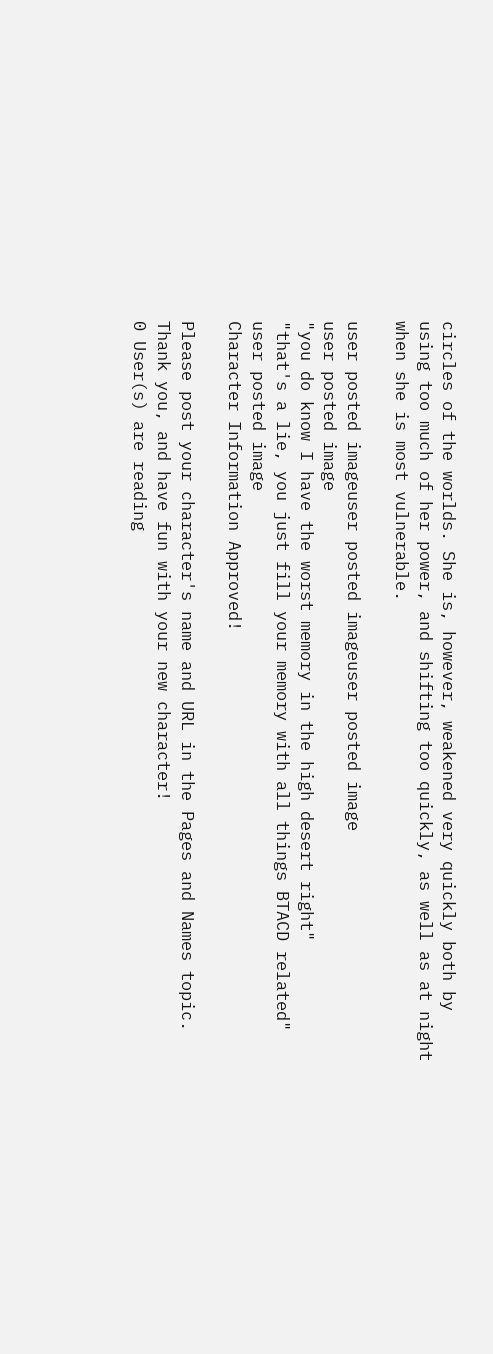circles of the worlds. She is, however, weakened very quickly both by using too much of her power, and shifting too quickly, as well as at night when she is most vulnerable.

user posted imageuser posted imageuser posted image
user posted image
"you do know I have the worst memory in the high desert right"
"that's a lie, you just fill your memory with all things BTACD related"
user posted image
Character Information Approved!

Please post your character's name and URL in the Pages and Names topic. Thank you, and have fun with your new character!
0 User(s) are reading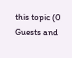this topic (0 Guests and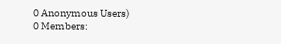0 Anonymous Users)
0 Members: